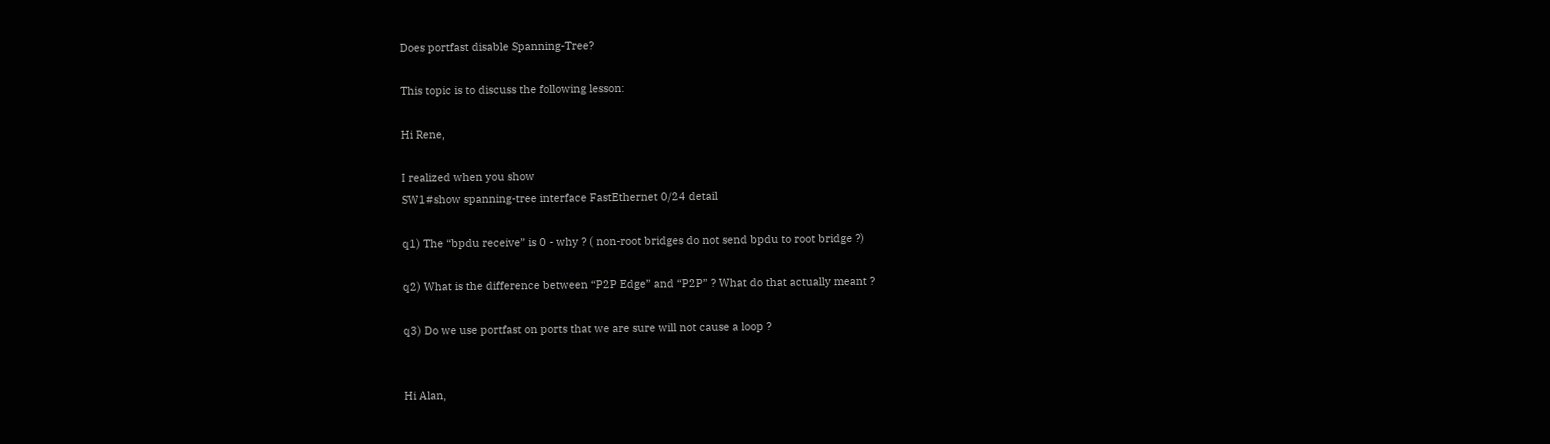Does portfast disable Spanning-Tree?

This topic is to discuss the following lesson:

Hi Rene,

I realized when you show
SW1#show spanning-tree interface FastEthernet 0/24 detail

q1) The “bpdu receive” is 0 - why ? ( non-root bridges do not send bpdu to root bridge ?)

q2) What is the difference between “P2P Edge” and “P2P” ? What do that actually meant ?

q3) Do we use portfast on ports that we are sure will not cause a loop ?


Hi Alan,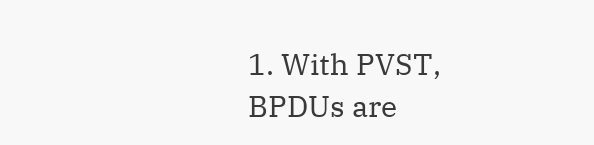1. With PVST, BPDUs are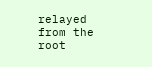relayed from the root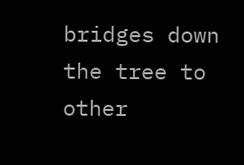bridges down the tree to other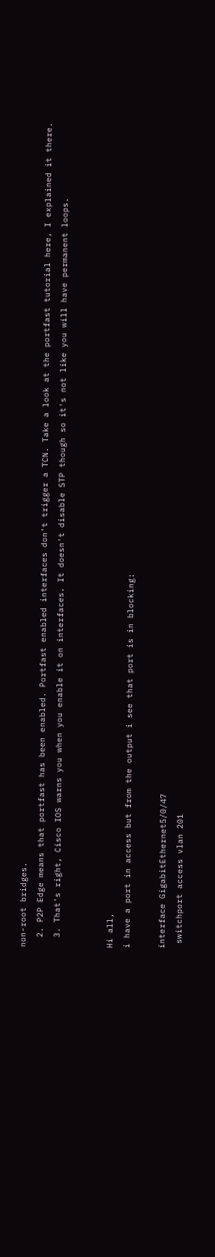non-root bridges.
  2. P2P Edge means that portfast has been enabled. Portfast enabled interfaces don't trigger a TCN. Take a look at the portfast tutorial here, I explained it there.
  3. That's right, Cisco IOS warns you when you enable it on interfaces. It doesn't disable STP though so it's not like you will have permanent loops.


Hi all,
i have a port in access but from the output i see that port is in blocking:

interface GigabitEthernet5/0/47
 switchport access vlan 201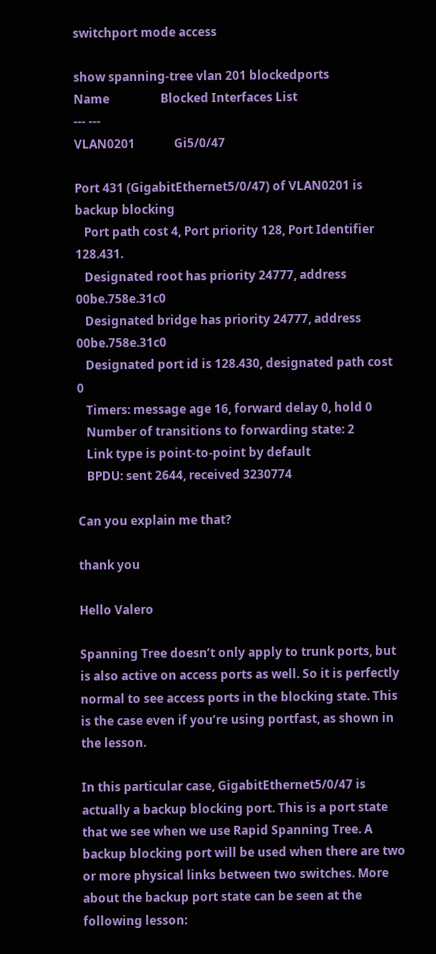switchport mode access

show spanning-tree vlan 201 blockedports
Name                 Blocked Interfaces List
--- ---
VLAN0201             Gi5/0/47

Port 431 (GigabitEthernet5/0/47) of VLAN0201 is backup blocking
   Port path cost 4, Port priority 128, Port Identifier 128.431.
   Designated root has priority 24777, address 00be.758e.31c0
   Designated bridge has priority 24777, address 00be.758e.31c0
   Designated port id is 128.430, designated path cost 0
   Timers: message age 16, forward delay 0, hold 0
   Number of transitions to forwarding state: 2
   Link type is point-to-point by default
   BPDU: sent 2644, received 3230774

Can you explain me that?

thank you

Hello Valero

Spanning Tree doesn’t only apply to trunk ports, but is also active on access ports as well. So it is perfectly normal to see access ports in the blocking state. This is the case even if you’re using portfast, as shown in the lesson.

In this particular case, GigabitEthernet5/0/47 is actually a backup blocking port. This is a port state that we see when we use Rapid Spanning Tree. A backup blocking port will be used when there are two or more physical links between two switches. More about the backup port state can be seen at the following lesson: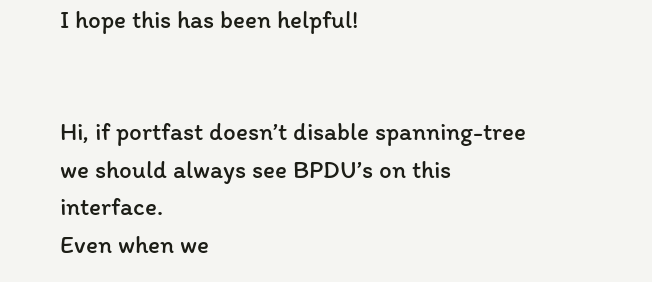I hope this has been helpful!


Hi, if portfast doesn’t disable spanning-tree we should always see BPDU’s on this interface.
Even when we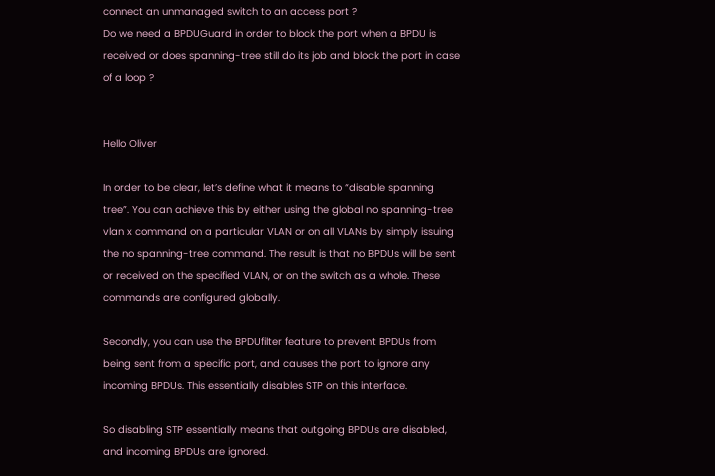connect an unmanaged switch to an access port ?
Do we need a BPDUGuard in order to block the port when a BPDU is received or does spanning-tree still do its job and block the port in case of a loop ?


Hello Oliver

In order to be clear, let’s define what it means to “disable spanning tree”. You can achieve this by either using the global no spanning-tree vlan x command on a particular VLAN or on all VLANs by simply issuing the no spanning-tree command. The result is that no BPDUs will be sent or received on the specified VLAN, or on the switch as a whole. These commands are configured globally.

Secondly, you can use the BPDUfilter feature to prevent BPDUs from being sent from a specific port, and causes the port to ignore any incoming BPDUs. This essentially disables STP on this interface.

So disabling STP essentially means that outgoing BPDUs are disabled, and incoming BPDUs are ignored.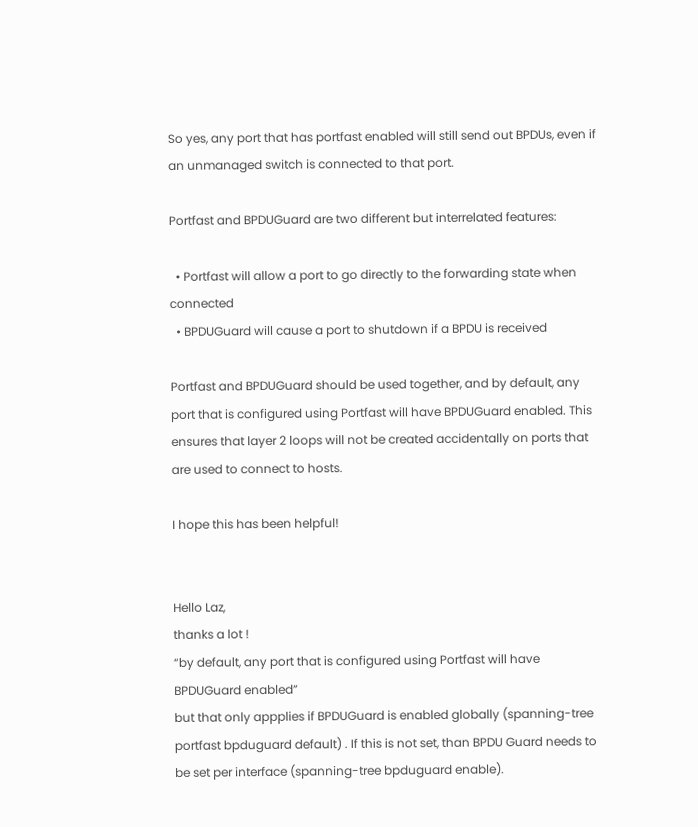So yes, any port that has portfast enabled will still send out BPDUs, even if an unmanaged switch is connected to that port.

Portfast and BPDUGuard are two different but interrelated features:

  • Portfast will allow a port to go directly to the forwarding state when connected
  • BPDUGuard will cause a port to shutdown if a BPDU is received

Portfast and BPDUGuard should be used together, and by default, any port that is configured using Portfast will have BPDUGuard enabled. This ensures that layer 2 loops will not be created accidentally on ports that are used to connect to hosts.

I hope this has been helpful!


Hello Laz,
thanks a lot !
“by default, any port that is configured using Portfast will have BPDUGuard enabled”
but that only appplies if BPDUGuard is enabled globally (spanning-tree portfast bpduguard default) . If this is not set, than BPDU Guard needs to be set per interface (spanning-tree bpduguard enable).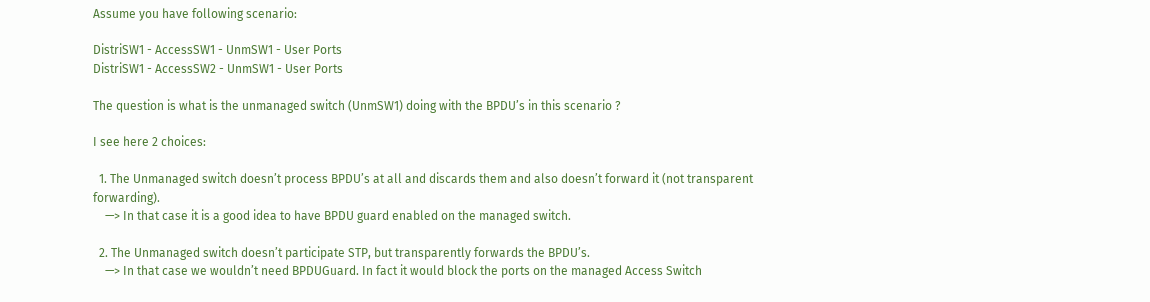Assume you have following scenario:

DistriSW1 - AccessSW1 - UnmSW1 - User Ports
DistriSW1 - AccessSW2 - UnmSW1 - User Ports

The question is what is the unmanaged switch (UnmSW1) doing with the BPDU’s in this scenario ?

I see here 2 choices:

  1. The Unmanaged switch doesn’t process BPDU’s at all and discards them and also doesn’t forward it (not transparent forwarding).
    —> In that case it is a good idea to have BPDU guard enabled on the managed switch.

  2. The Unmanaged switch doesn’t participate STP, but transparently forwards the BPDU’s.
    —> In that case we wouldn’t need BPDUGuard. In fact it would block the ports on the managed Access Switch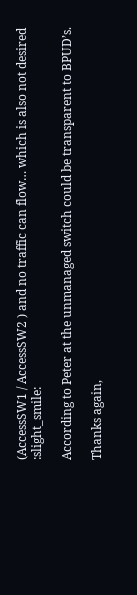(AccessSW1 / AccessSW2 ) and no traffic can flow… which is also not desired :slight_smile:

According to Peter at the unmanaged switch could be transparent to BPUD’s.

Thanks again,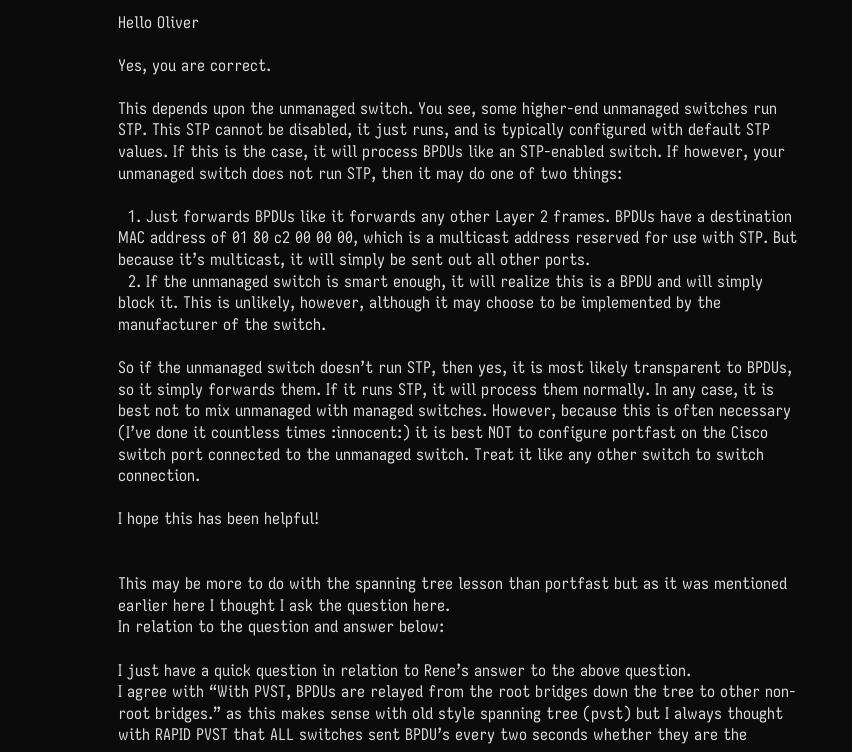Hello Oliver

Yes, you are correct.

This depends upon the unmanaged switch. You see, some higher-end unmanaged switches run STP. This STP cannot be disabled, it just runs, and is typically configured with default STP values. If this is the case, it will process BPDUs like an STP-enabled switch. If however, your unmanaged switch does not run STP, then it may do one of two things:

  1. Just forwards BPDUs like it forwards any other Layer 2 frames. BPDUs have a destination MAC address of 01 80 c2 00 00 00, which is a multicast address reserved for use with STP. But because it’s multicast, it will simply be sent out all other ports.
  2. If the unmanaged switch is smart enough, it will realize this is a BPDU and will simply block it. This is unlikely, however, although it may choose to be implemented by the manufacturer of the switch.

So if the unmanaged switch doesn’t run STP, then yes, it is most likely transparent to BPDUs, so it simply forwards them. If it runs STP, it will process them normally. In any case, it is best not to mix unmanaged with managed switches. However, because this is often necessary (I’ve done it countless times :innocent:) it is best NOT to configure portfast on the Cisco switch port connected to the unmanaged switch. Treat it like any other switch to switch connection.

I hope this has been helpful!


This may be more to do with the spanning tree lesson than portfast but as it was mentioned earlier here I thought I ask the question here.
In relation to the question and answer below:

I just have a quick question in relation to Rene’s answer to the above question.
I agree with “With PVST, BPDUs are relayed from the root bridges down the tree to other non-root bridges.” as this makes sense with old style spanning tree (pvst) but I always thought with RAPID PVST that ALL switches sent BPDU’s every two seconds whether they are the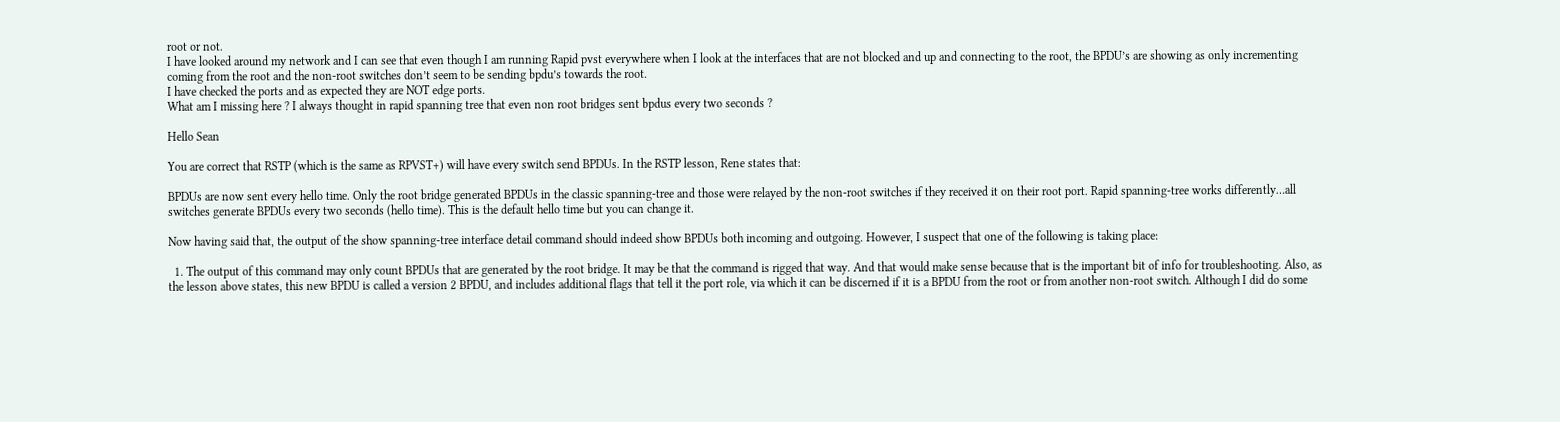root or not.
I have looked around my network and I can see that even though I am running Rapid pvst everywhere when I look at the interfaces that are not blocked and up and connecting to the root, the BPDU’s are showing as only incrementing coming from the root and the non-root switches don’t seem to be sending bpdu’s towards the root.
I have checked the ports and as expected they are NOT edge ports.
What am I missing here ? I always thought in rapid spanning tree that even non root bridges sent bpdus every two seconds ?

Hello Sean

You are correct that RSTP (which is the same as RPVST+) will have every switch send BPDUs. In the RSTP lesson, Rene states that:

BPDUs are now sent every hello time. Only the root bridge generated BPDUs in the classic spanning-tree and those were relayed by the non-root switches if they received it on their root port. Rapid spanning-tree works differently…all switches generate BPDUs every two seconds (hello time). This is the default hello time but you can change it.

Now having said that, the output of the show spanning-tree interface detail command should indeed show BPDUs both incoming and outgoing. However, I suspect that one of the following is taking place:

  1. The output of this command may only count BPDUs that are generated by the root bridge. It may be that the command is rigged that way. And that would make sense because that is the important bit of info for troubleshooting. Also, as the lesson above states, this new BPDU is called a version 2 BPDU, and includes additional flags that tell it the port role, via which it can be discerned if it is a BPDU from the root or from another non-root switch. Although I did do some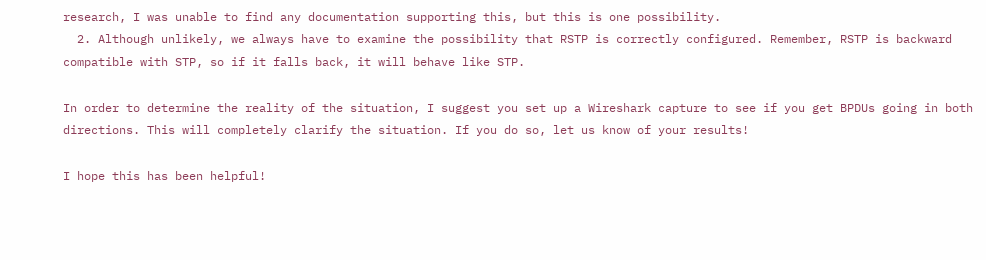research, I was unable to find any documentation supporting this, but this is one possibility.
  2. Although unlikely, we always have to examine the possibility that RSTP is correctly configured. Remember, RSTP is backward compatible with STP, so if it falls back, it will behave like STP.

In order to determine the reality of the situation, I suggest you set up a Wireshark capture to see if you get BPDUs going in both directions. This will completely clarify the situation. If you do so, let us know of your results!

I hope this has been helpful!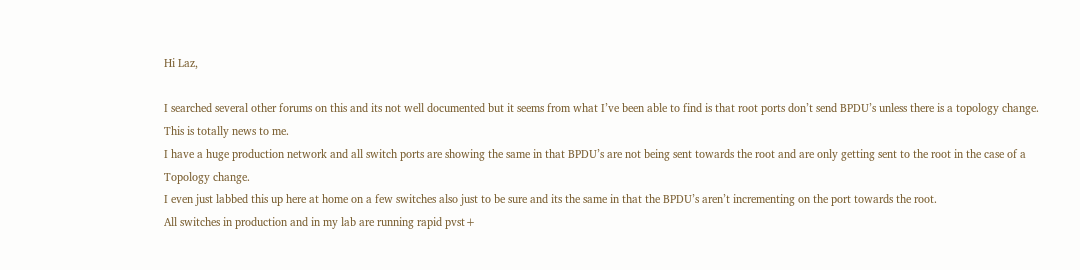Hi Laz,

I searched several other forums on this and its not well documented but it seems from what I’ve been able to find is that root ports don’t send BPDU’s unless there is a topology change.
This is totally news to me.
I have a huge production network and all switch ports are showing the same in that BPDU’s are not being sent towards the root and are only getting sent to the root in the case of a Topology change.
I even just labbed this up here at home on a few switches also just to be sure and its the same in that the BPDU’s aren’t incrementing on the port towards the root.
All switches in production and in my lab are running rapid pvst+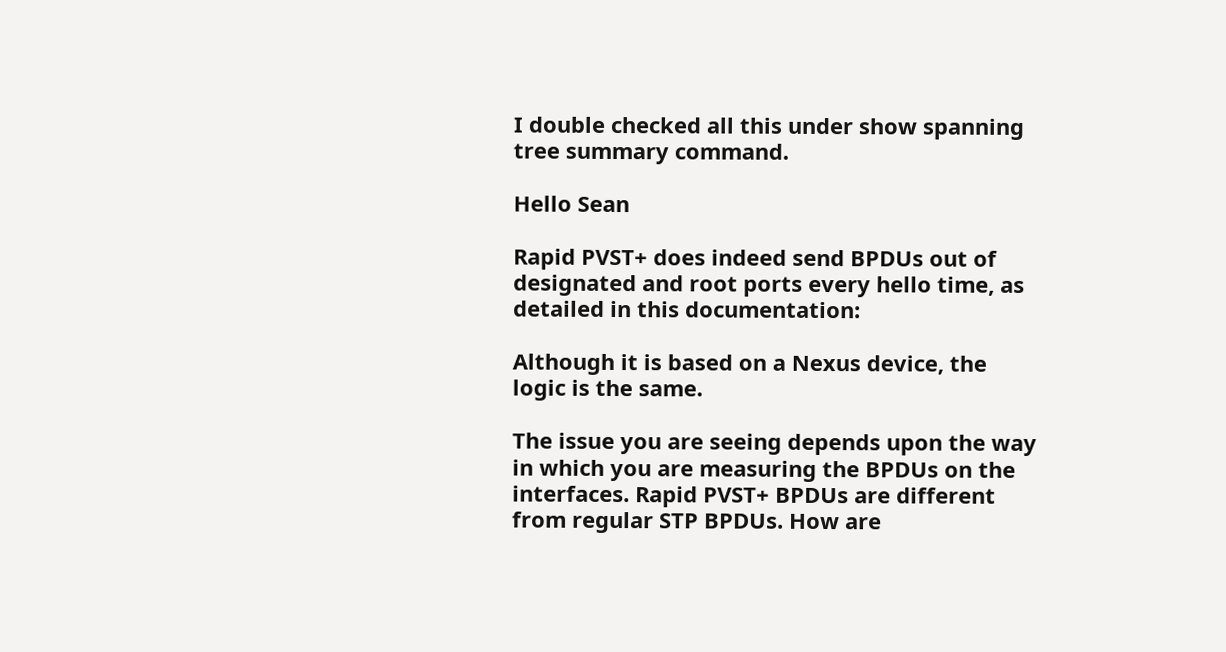I double checked all this under show spanning tree summary command.

Hello Sean

Rapid PVST+ does indeed send BPDUs out of designated and root ports every hello time, as detailed in this documentation:

Although it is based on a Nexus device, the logic is the same.

The issue you are seeing depends upon the way in which you are measuring the BPDUs on the interfaces. Rapid PVST+ BPDUs are different from regular STP BPDUs. How are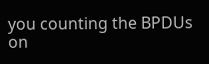you counting the BPDUs on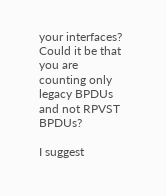your interfaces? Could it be that you are counting only legacy BPDUs and not RPVST BPDUs?

I suggest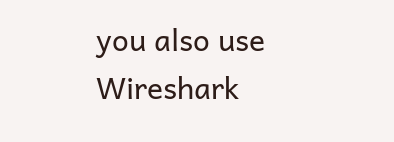you also use Wireshark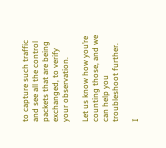to capture such traffic and see all the control packets that are being exchanged, to verify your observation.

Let us know how you’re counting those, and we can help you troubleshoot further.

I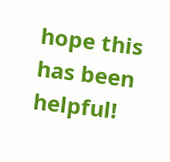hope this has been helpful!